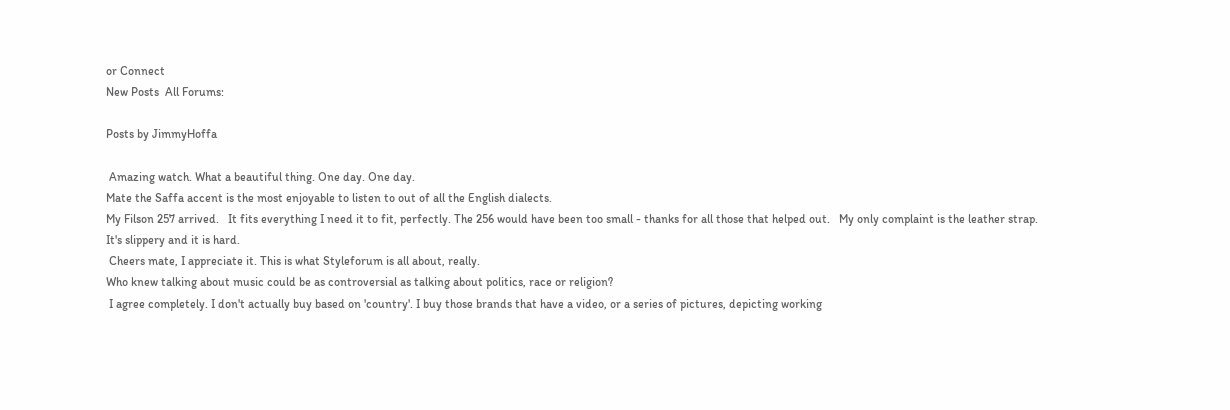or Connect
New Posts  All Forums:

Posts by JimmyHoffa

 Amazing watch. What a beautiful thing. One day. One day.
Mate the Saffa accent is the most enjoyable to listen to out of all the English dialects.
My Filson 257 arrived.   It fits everything I need it to fit, perfectly. The 256 would have been too small - thanks for all those that helped out.   My only complaint is the leather strap. It's slippery and it is hard.
 Cheers mate, I appreciate it. This is what Styleforum is all about, really.
Who knew talking about music could be as controversial as talking about politics, race or religion?
 I agree completely. I don't actually buy based on 'country'. I buy those brands that have a video, or a series of pictures, depicting working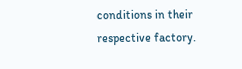conditions in their respective factory.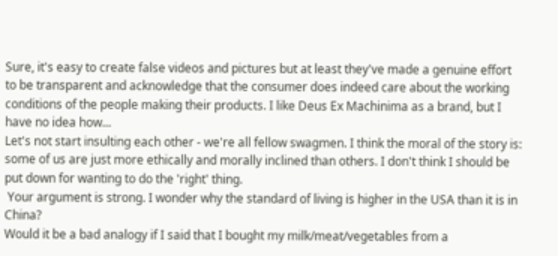Sure, it's easy to create false videos and pictures but at least they've made a genuine effort to be transparent and acknowledge that the consumer does indeed care about the working conditions of the people making their products. I like Deus Ex Machinima as a brand, but I have no idea how...
Let's not start insulting each other - we're all fellow swagmen. I think the moral of the story is: some of us are just more ethically and morally inclined than others. I don't think I should be put down for wanting to do the 'right' thing.
 Your argument is strong. I wonder why the standard of living is higher in the USA than it is in China?
Would it be a bad analogy if I said that I bought my milk/meat/vegetables from a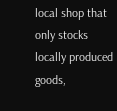local shop that only stocks locally produced goods,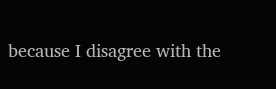because I disagree with the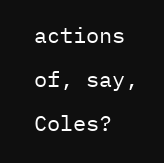actions of, say, Coles?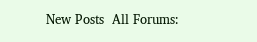New Posts  All Forums: